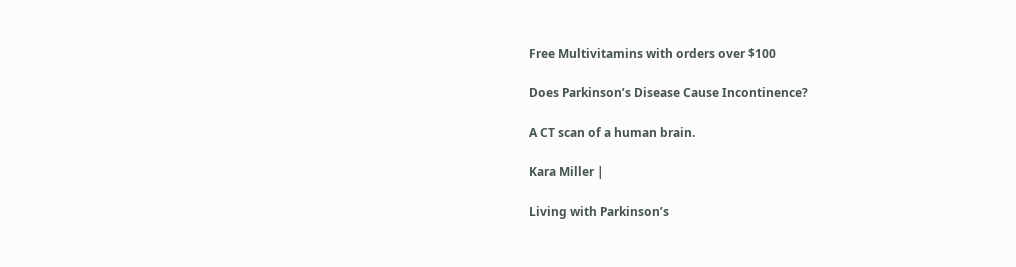Free Multivitamins with orders over $100

Does Parkinson’s Disease Cause Incontinence?

A CT scan of a human brain.

Kara Miller |

Living with Parkinson’s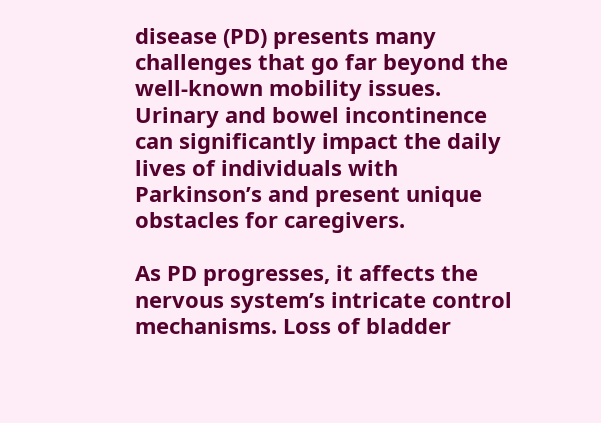disease (PD) presents many challenges that go far beyond the well-known mobility issues. Urinary and bowel incontinence can significantly impact the daily lives of individuals with Parkinson’s and present unique obstacles for caregivers.

As PD progresses, it affects the nervous system’s intricate control mechanisms. Loss of bladder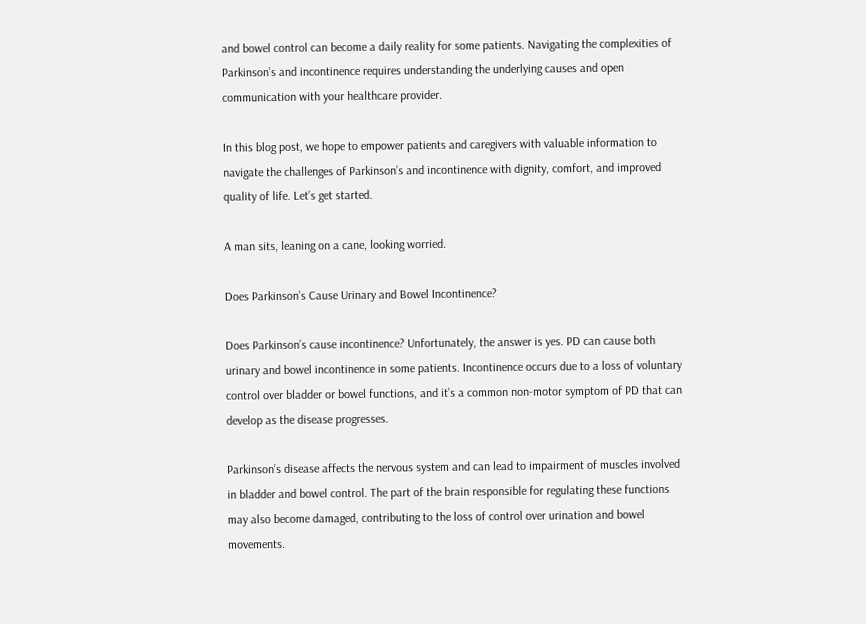and bowel control can become a daily reality for some patients. Navigating the complexities of Parkinson’s and incontinence requires understanding the underlying causes and open communication with your healthcare provider.

In this blog post, we hope to empower patients and caregivers with valuable information to navigate the challenges of Parkinson’s and incontinence with dignity, comfort, and improved quality of life. Let’s get started.

A man sits, leaning on a cane, looking worried.

Does Parkinson’s Cause Urinary and Bowel Incontinence?

Does Parkinson’s cause incontinence? Unfortunately, the answer is yes. PD can cause both urinary and bowel incontinence in some patients. Incontinence occurs due to a loss of voluntary control over bladder or bowel functions, and it’s a common non-motor symptom of PD that can develop as the disease progresses.

Parkinson’s disease affects the nervous system and can lead to impairment of muscles involved in bladder and bowel control. The part of the brain responsible for regulating these functions may also become damaged, contributing to the loss of control over urination and bowel movements.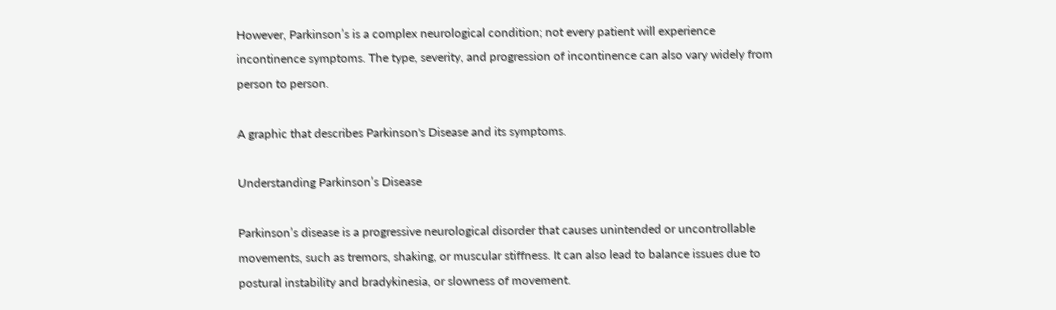However, Parkinson’s is a complex neurological condition; not every patient will experience incontinence symptoms. The type, severity, and progression of incontinence can also vary widely from person to person.

A graphic that describes Parkinson's Disease and its symptoms.

Understanding Parkinson’s Disease

Parkinson’s disease is a progressive neurological disorder that causes unintended or uncontrollable movements, such as tremors, shaking, or muscular stiffness. It can also lead to balance issues due to postural instability and bradykinesia, or slowness of movement.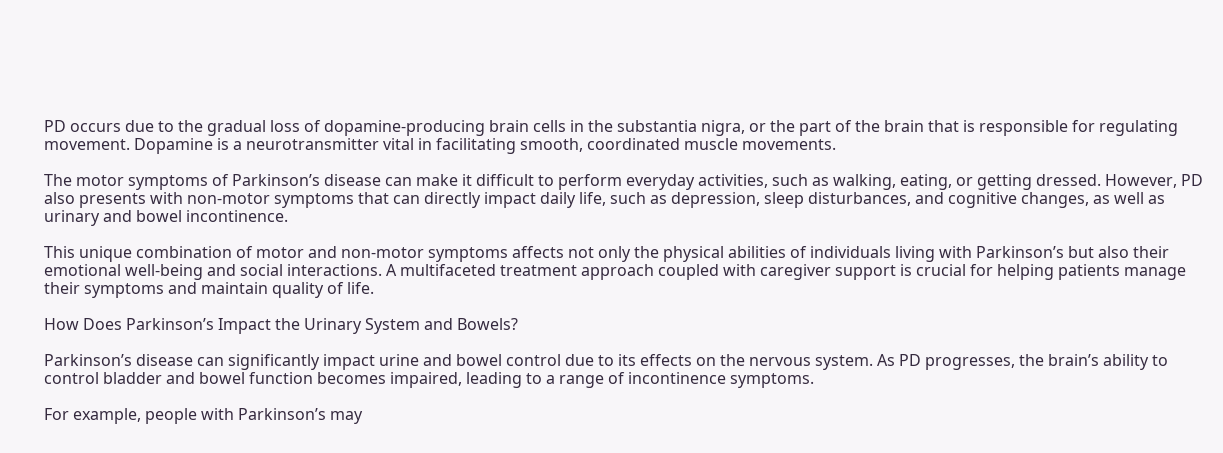PD occurs due to the gradual loss of dopamine-producing brain cells in the substantia nigra, or the part of the brain that is responsible for regulating movement. Dopamine is a neurotransmitter vital in facilitating smooth, coordinated muscle movements.

The motor symptoms of Parkinson’s disease can make it difficult to perform everyday activities, such as walking, eating, or getting dressed. However, PD also presents with non-motor symptoms that can directly impact daily life, such as depression, sleep disturbances, and cognitive changes, as well as urinary and bowel incontinence.

This unique combination of motor and non-motor symptoms affects not only the physical abilities of individuals living with Parkinson’s but also their emotional well-being and social interactions. A multifaceted treatment approach coupled with caregiver support is crucial for helping patients manage their symptoms and maintain quality of life.

How Does Parkinson’s Impact the Urinary System and Bowels?

Parkinson’s disease can significantly impact urine and bowel control due to its effects on the nervous system. As PD progresses, the brain’s ability to control bladder and bowel function becomes impaired, leading to a range of incontinence symptoms.

For example, people with Parkinson’s may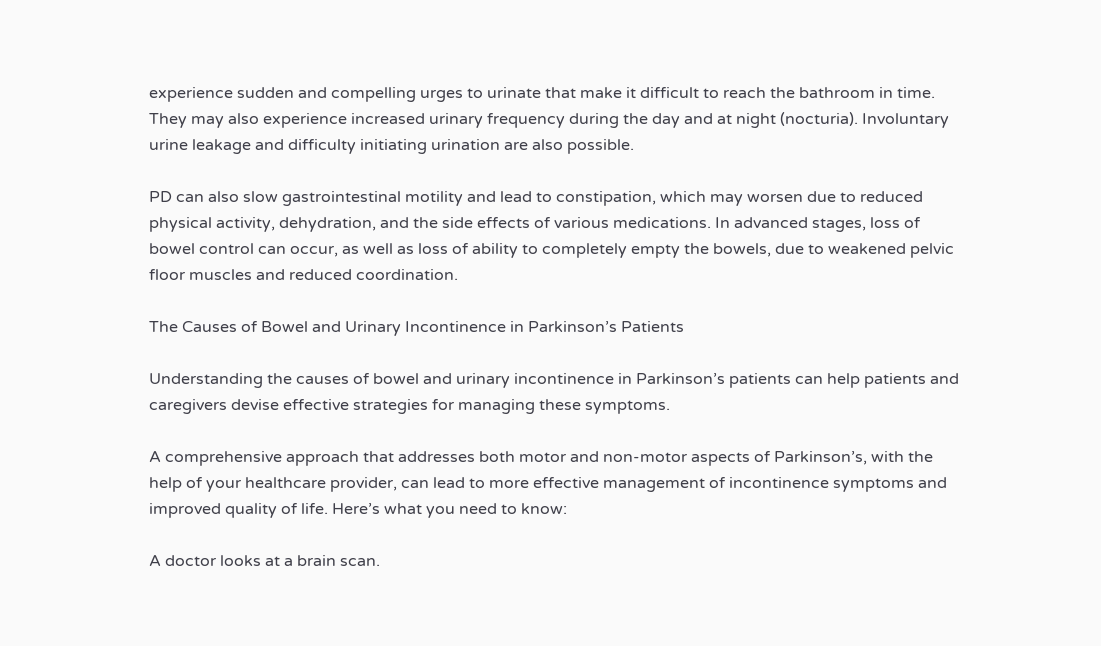experience sudden and compelling urges to urinate that make it difficult to reach the bathroom in time. They may also experience increased urinary frequency during the day and at night (nocturia). Involuntary urine leakage and difficulty initiating urination are also possible.

PD can also slow gastrointestinal motility and lead to constipation, which may worsen due to reduced physical activity, dehydration, and the side effects of various medications. In advanced stages, loss of bowel control can occur, as well as loss of ability to completely empty the bowels, due to weakened pelvic floor muscles and reduced coordination.

The Causes of Bowel and Urinary Incontinence in Parkinson’s Patients

Understanding the causes of bowel and urinary incontinence in Parkinson’s patients can help patients and caregivers devise effective strategies for managing these symptoms.

A comprehensive approach that addresses both motor and non-motor aspects of Parkinson’s, with the help of your healthcare provider, can lead to more effective management of incontinence symptoms and improved quality of life. Here’s what you need to know:

A doctor looks at a brain scan.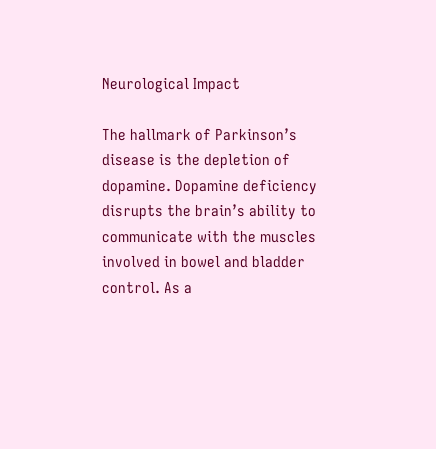Neurological Impact

The hallmark of Parkinson’s disease is the depletion of dopamine. Dopamine deficiency disrupts the brain’s ability to communicate with the muscles involved in bowel and bladder control. As a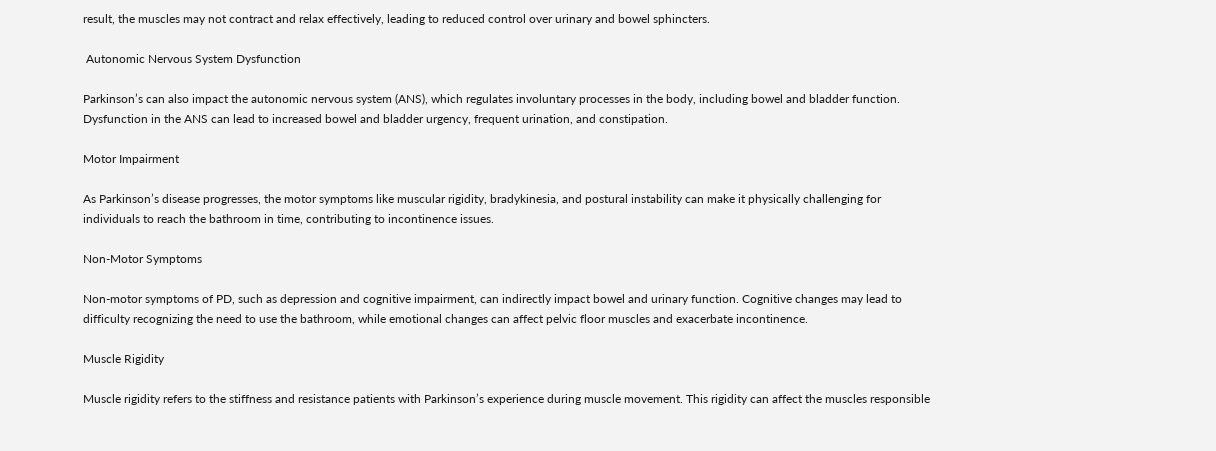result, the muscles may not contract and relax effectively, leading to reduced control over urinary and bowel sphincters.

 Autonomic Nervous System Dysfunction

Parkinson’s can also impact the autonomic nervous system (ANS), which regulates involuntary processes in the body, including bowel and bladder function. Dysfunction in the ANS can lead to increased bowel and bladder urgency, frequent urination, and constipation.

Motor Impairment

As Parkinson’s disease progresses, the motor symptoms like muscular rigidity, bradykinesia, and postural instability can make it physically challenging for individuals to reach the bathroom in time, contributing to incontinence issues.

Non-Motor Symptoms

Non-motor symptoms of PD, such as depression and cognitive impairment, can indirectly impact bowel and urinary function. Cognitive changes may lead to difficulty recognizing the need to use the bathroom, while emotional changes can affect pelvic floor muscles and exacerbate incontinence.

Muscle Rigidity

Muscle rigidity refers to the stiffness and resistance patients with Parkinson’s experience during muscle movement. This rigidity can affect the muscles responsible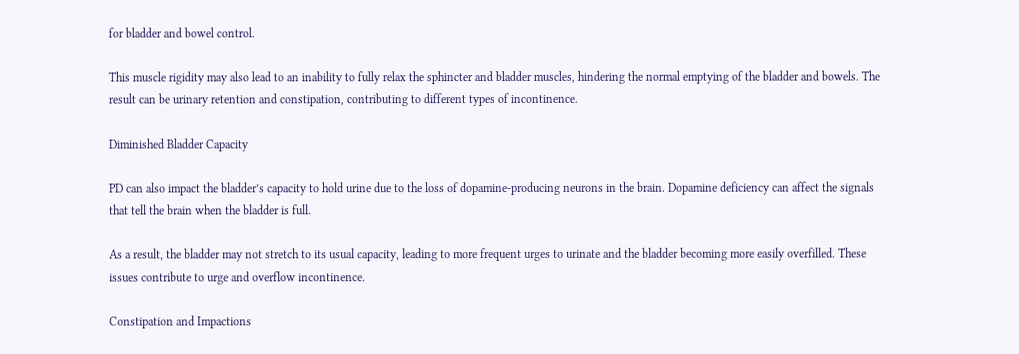for bladder and bowel control.

This muscle rigidity may also lead to an inability to fully relax the sphincter and bladder muscles, hindering the normal emptying of the bladder and bowels. The result can be urinary retention and constipation, contributing to different types of incontinence.

Diminished Bladder Capacity

PD can also impact the bladder’s capacity to hold urine due to the loss of dopamine-producing neurons in the brain. Dopamine deficiency can affect the signals that tell the brain when the bladder is full.

As a result, the bladder may not stretch to its usual capacity, leading to more frequent urges to urinate and the bladder becoming more easily overfilled. These issues contribute to urge and overflow incontinence.

Constipation and Impactions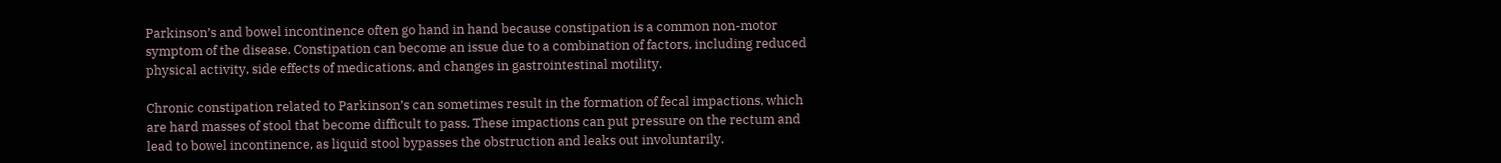Parkinson’s and bowel incontinence often go hand in hand because constipation is a common non-motor symptom of the disease. Constipation can become an issue due to a combination of factors, including reduced physical activity, side effects of medications, and changes in gastrointestinal motility.

Chronic constipation related to Parkinson’s can sometimes result in the formation of fecal impactions, which are hard masses of stool that become difficult to pass. These impactions can put pressure on the rectum and lead to bowel incontinence, as liquid stool bypasses the obstruction and leaks out involuntarily.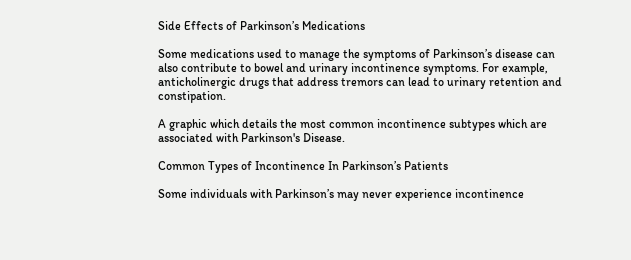Side Effects of Parkinson’s Medications

Some medications used to manage the symptoms of Parkinson’s disease can also contribute to bowel and urinary incontinence symptoms. For example, anticholinergic drugs that address tremors can lead to urinary retention and constipation.

A graphic which details the most common incontinence subtypes which are associated with Parkinson's Disease.

Common Types of Incontinence In Parkinson’s Patients

Some individuals with Parkinson’s may never experience incontinence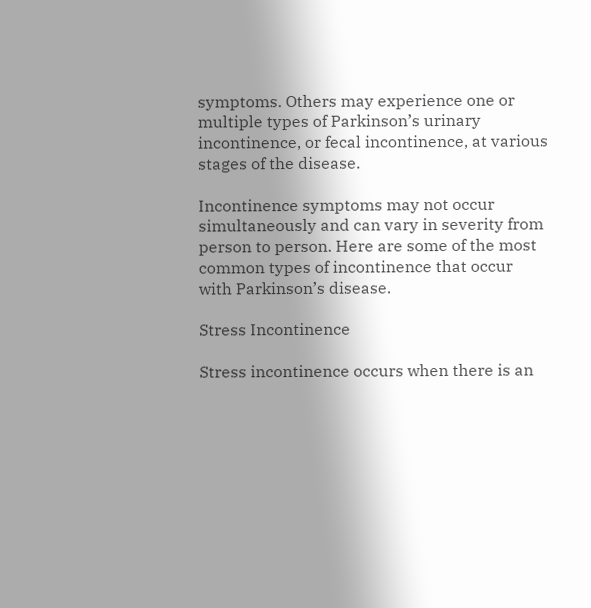symptoms. Others may experience one or multiple types of Parkinson’s urinary incontinence, or fecal incontinence, at various stages of the disease.

Incontinence symptoms may not occur simultaneously and can vary in severity from person to person. Here are some of the most common types of incontinence that occur with Parkinson’s disease.

Stress Incontinence

Stress incontinence occurs when there is an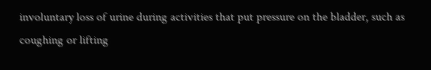involuntary loss of urine during activities that put pressure on the bladder, such as coughing or lifting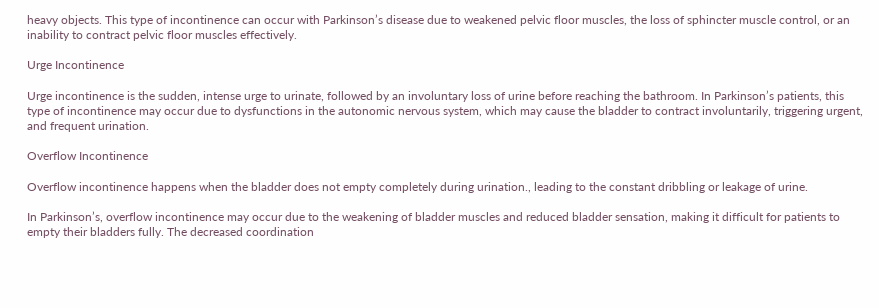heavy objects. This type of incontinence can occur with Parkinson’s disease due to weakened pelvic floor muscles, the loss of sphincter muscle control, or an inability to contract pelvic floor muscles effectively.

Urge Incontinence

Urge incontinence is the sudden, intense urge to urinate, followed by an involuntary loss of urine before reaching the bathroom. In Parkinson’s patients, this type of incontinence may occur due to dysfunctions in the autonomic nervous system, which may cause the bladder to contract involuntarily, triggering urgent, and frequent urination.

Overflow Incontinence

Overflow incontinence happens when the bladder does not empty completely during urination., leading to the constant dribbling or leakage of urine.

In Parkinson’s, overflow incontinence may occur due to the weakening of bladder muscles and reduced bladder sensation, making it difficult for patients to empty their bladders fully. The decreased coordination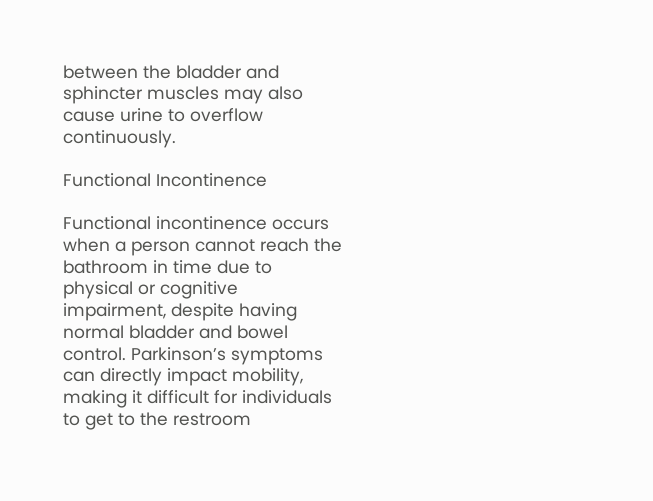between the bladder and sphincter muscles may also cause urine to overflow continuously.

Functional Incontinence

Functional incontinence occurs when a person cannot reach the bathroom in time due to physical or cognitive impairment, despite having normal bladder and bowel control. Parkinson’s symptoms can directly impact mobility, making it difficult for individuals to get to the restroom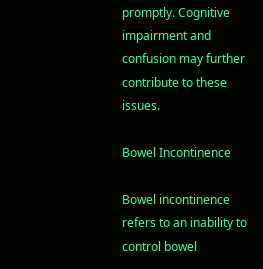promptly. Cognitive impairment and confusion may further contribute to these issues.

Bowel Incontinence

Bowel incontinence refers to an inability to control bowel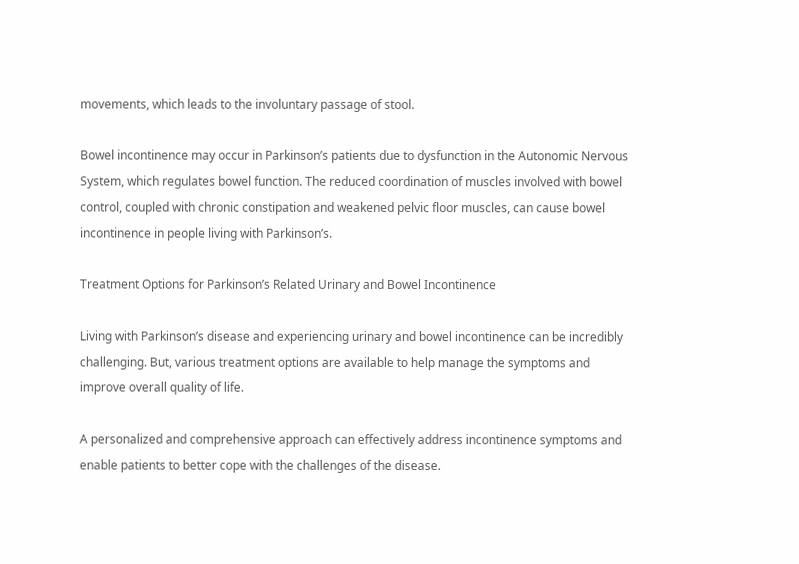movements, which leads to the involuntary passage of stool.

Bowel incontinence may occur in Parkinson’s patients due to dysfunction in the Autonomic Nervous System, which regulates bowel function. The reduced coordination of muscles involved with bowel control, coupled with chronic constipation and weakened pelvic floor muscles, can cause bowel incontinence in people living with Parkinson’s.

Treatment Options for Parkinson’s Related Urinary and Bowel Incontinence

Living with Parkinson’s disease and experiencing urinary and bowel incontinence can be incredibly challenging. But, various treatment options are available to help manage the symptoms and improve overall quality of life.

A personalized and comprehensive approach can effectively address incontinence symptoms and enable patients to better cope with the challenges of the disease.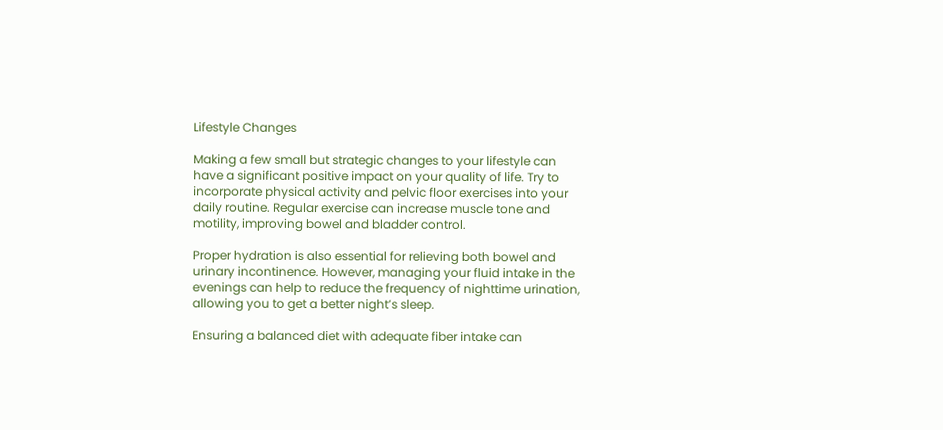Lifestyle Changes

Making a few small but strategic changes to your lifestyle can have a significant positive impact on your quality of life. Try to incorporate physical activity and pelvic floor exercises into your daily routine. Regular exercise can increase muscle tone and motility, improving bowel and bladder control.

Proper hydration is also essential for relieving both bowel and urinary incontinence. However, managing your fluid intake in the evenings can help to reduce the frequency of nighttime urination, allowing you to get a better night’s sleep.

Ensuring a balanced diet with adequate fiber intake can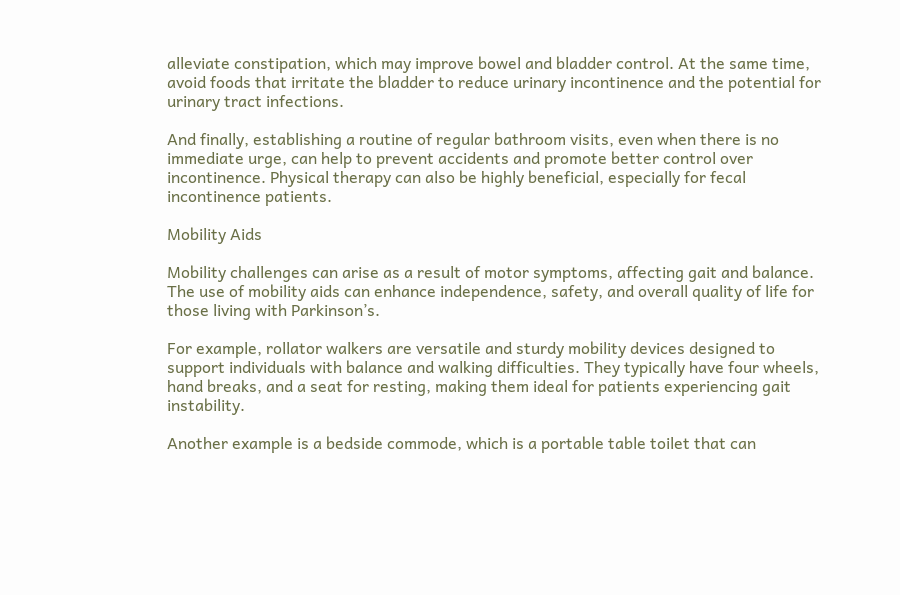alleviate constipation, which may improve bowel and bladder control. At the same time, avoid foods that irritate the bladder to reduce urinary incontinence and the potential for urinary tract infections.

And finally, establishing a routine of regular bathroom visits, even when there is no immediate urge, can help to prevent accidents and promote better control over incontinence. Physical therapy can also be highly beneficial, especially for fecal incontinence patients.

Mobility Aids

Mobility challenges can arise as a result of motor symptoms, affecting gait and balance. The use of mobility aids can enhance independence, safety, and overall quality of life for those living with Parkinson’s.

For example, rollator walkers are versatile and sturdy mobility devices designed to support individuals with balance and walking difficulties. They typically have four wheels, hand breaks, and a seat for resting, making them ideal for patients experiencing gait instability.

Another example is a bedside commode, which is a portable table toilet that can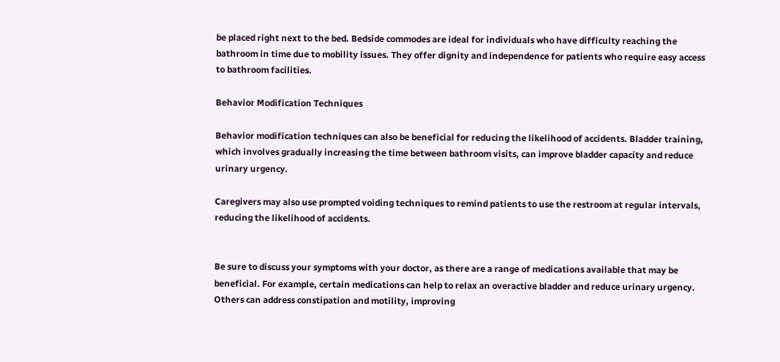be placed right next to the bed. Bedside commodes are ideal for individuals who have difficulty reaching the bathroom in time due to mobility issues. They offer dignity and independence for patients who require easy access to bathroom facilities.

Behavior Modification Techniques

Behavior modification techniques can also be beneficial for reducing the likelihood of accidents. Bladder training, which involves gradually increasing the time between bathroom visits, can improve bladder capacity and reduce urinary urgency.

Caregivers may also use prompted voiding techniques to remind patients to use the restroom at regular intervals, reducing the likelihood of accidents.


Be sure to discuss your symptoms with your doctor, as there are a range of medications available that may be beneficial. For example, certain medications can help to relax an overactive bladder and reduce urinary urgency. Others can address constipation and motility, improving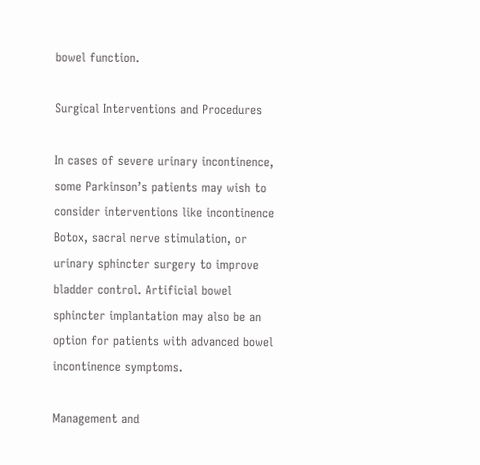bowel function.

Surgical Interventions and Procedures

In cases of severe urinary incontinence, some Parkinson’s patients may wish to consider interventions like incontinence Botox, sacral nerve stimulation, or urinary sphincter surgery to improve bladder control. Artificial bowel sphincter implantation may also be an option for patients with advanced bowel incontinence symptoms.

Management and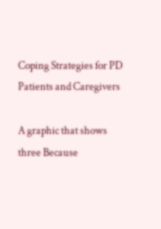Coping Strategies for PD Patients and Caregivers

A graphic that shows three Because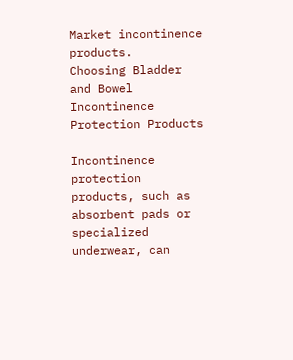Market incontinence products.
Choosing Bladder and Bowel Incontinence Protection Products

Incontinence protection products, such as absorbent pads or specialized underwear, can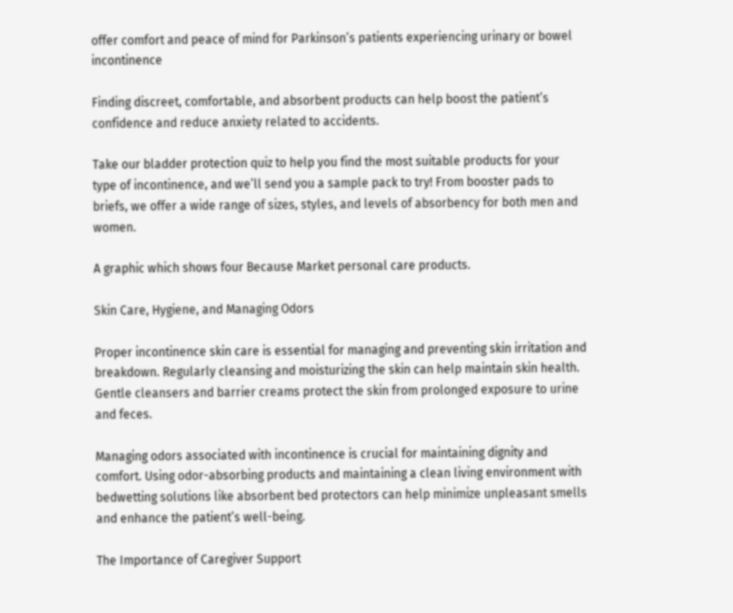offer comfort and peace of mind for Parkinson’s patients experiencing urinary or bowel incontinence

Finding discreet, comfortable, and absorbent products can help boost the patient’s confidence and reduce anxiety related to accidents.

Take our bladder protection quiz to help you find the most suitable products for your type of incontinence, and we’ll send you a sample pack to try! From booster pads to briefs, we offer a wide range of sizes, styles, and levels of absorbency for both men and women.

A graphic which shows four Because Market personal care products.

Skin Care, Hygiene, and Managing Odors

Proper incontinence skin care is essential for managing and preventing skin irritation and breakdown. Regularly cleansing and moisturizing the skin can help maintain skin health. Gentle cleansers and barrier creams protect the skin from prolonged exposure to urine and feces.

Managing odors associated with incontinence is crucial for maintaining dignity and comfort. Using odor-absorbing products and maintaining a clean living environment with bedwetting solutions like absorbent bed protectors can help minimize unpleasant smells and enhance the patient’s well-being.

The Importance of Caregiver Support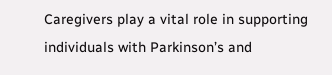Caregivers play a vital role in supporting individuals with Parkinson’s and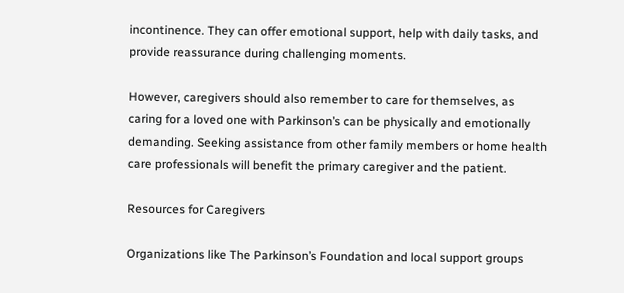incontinence. They can offer emotional support, help with daily tasks, and provide reassurance during challenging moments.

However, caregivers should also remember to care for themselves, as caring for a loved one with Parkinson’s can be physically and emotionally demanding. Seeking assistance from other family members or home health care professionals will benefit the primary caregiver and the patient.

Resources for Caregivers

Organizations like The Parkinson’s Foundation and local support groups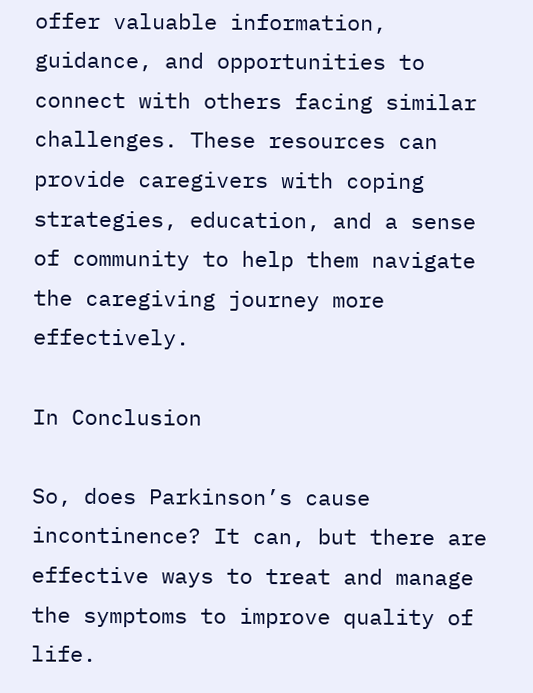offer valuable information, guidance, and opportunities to connect with others facing similar challenges. These resources can provide caregivers with coping strategies, education, and a sense of community to help them navigate the caregiving journey more effectively.

In Conclusion

So, does Parkinson’s cause incontinence? It can, but there are effective ways to treat and manage the symptoms to improve quality of life.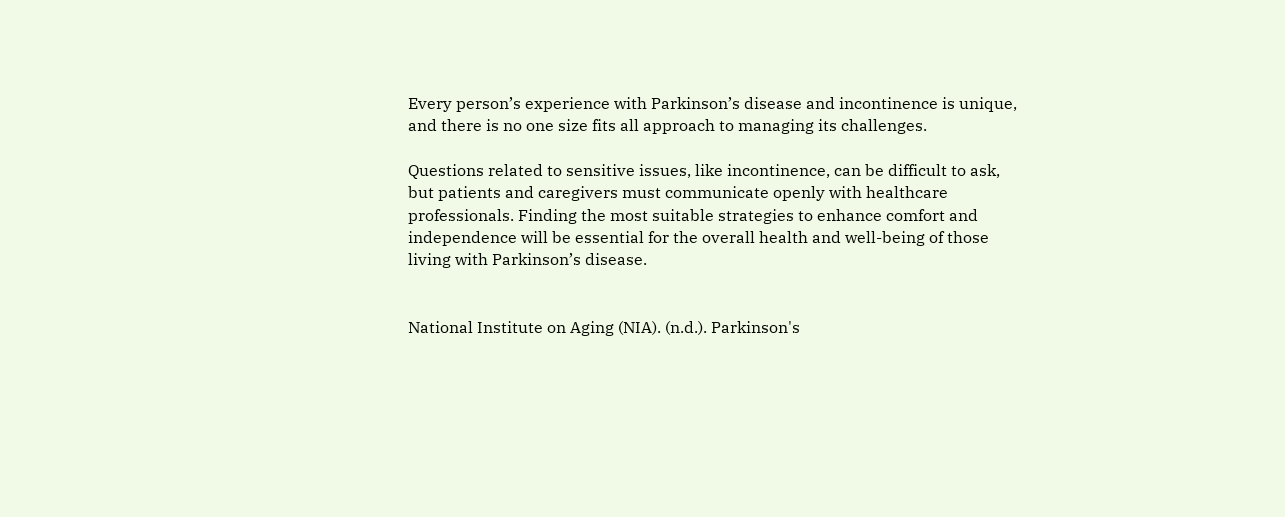Every person’s experience with Parkinson’s disease and incontinence is unique, and there is no one size fits all approach to managing its challenges.

Questions related to sensitive issues, like incontinence, can be difficult to ask, but patients and caregivers must communicate openly with healthcare professionals. Finding the most suitable strategies to enhance comfort and independence will be essential for the overall health and well-being of those living with Parkinson’s disease.


National Institute on Aging (NIA). (n.d.). Parkinson's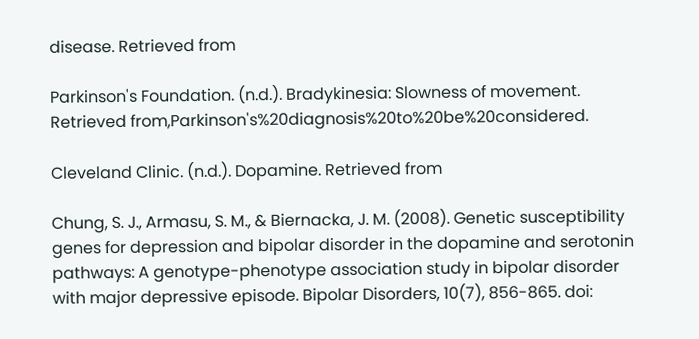disease. Retrieved from

Parkinson's Foundation. (n.d.). Bradykinesia: Slowness of movement. Retrieved from,Parkinson's%20diagnosis%20to%20be%20considered.

Cleveland Clinic. (n.d.). Dopamine. Retrieved from

Chung, S. J., Armasu, S. M., & Biernacka, J. M. (2008). Genetic susceptibility genes for depression and bipolar disorder in the dopamine and serotonin pathways: A genotype-phenotype association study in bipolar disorder with major depressive episode. Bipolar Disorders, 10(7), 856-865. doi: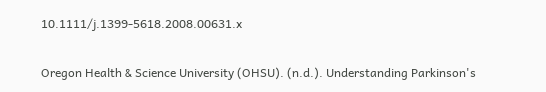10.1111/j.1399-5618.2008.00631.x

Oregon Health & Science University (OHSU). (n.d.). Understanding Parkinson's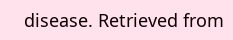disease. Retrieved from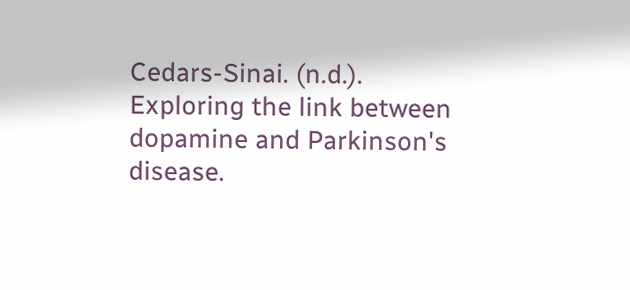Cedars-Sinai. (n.d.). Exploring the link between dopamine and Parkinson's disease.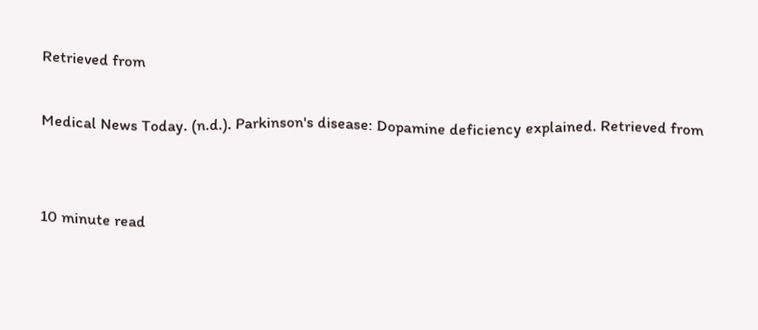Retrieved from

Medical News Today. (n.d.). Parkinson's disease: Dopamine deficiency explained. Retrieved from


10 minute read